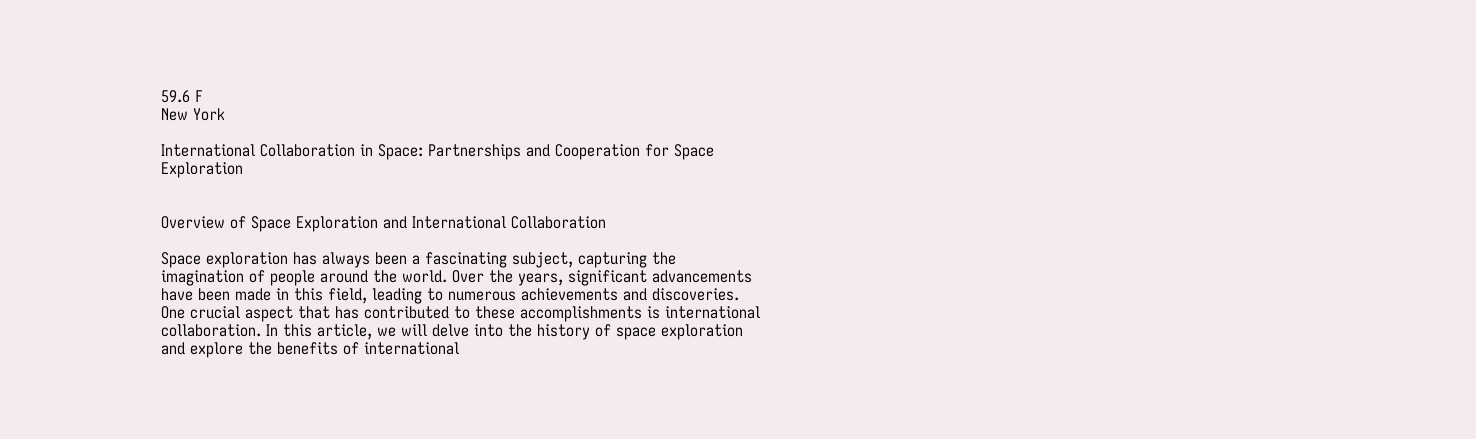59.6 F
New York

International Collaboration in Space: Partnerships and Cooperation for Space Exploration


Overview of Space Exploration and International Collaboration

Space exploration has always been a fascinating subject, capturing the imagination of people around the world. Over the years, significant advancements have been made in this field, leading to numerous achievements and discoveries. One crucial aspect that has contributed to these accomplishments is international collaboration. In this article, we will delve into the history of space exploration and explore the benefits of international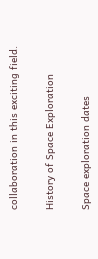collaboration in this exciting field.

History of Space Exploration

Space exploration dates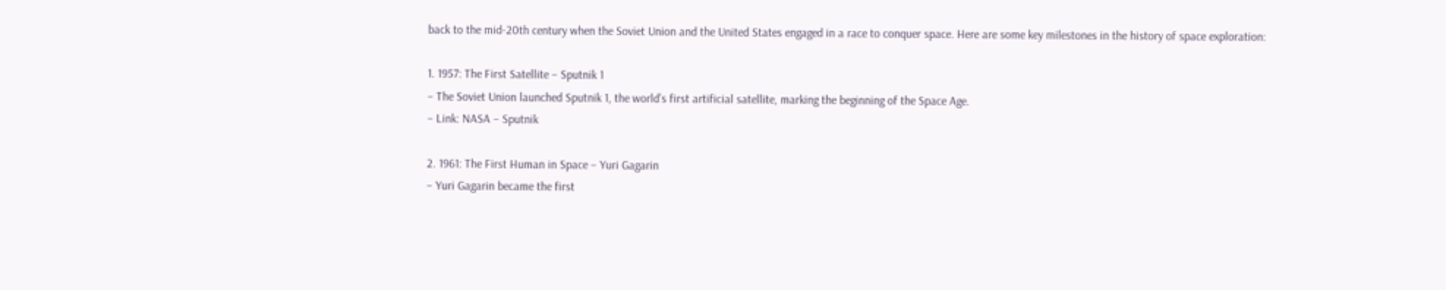back to the mid-20th century when the Soviet Union and the United States engaged in a race to conquer space. Here are some key milestones in the history of space exploration:

1. 1957: The First Satellite – Sputnik 1
– The Soviet Union launched Sputnik 1, the world’s first artificial satellite, marking the beginning of the Space Age.
– Link: NASA – Sputnik

2. 1961: The First Human in Space – Yuri Gagarin
– Yuri Gagarin became the first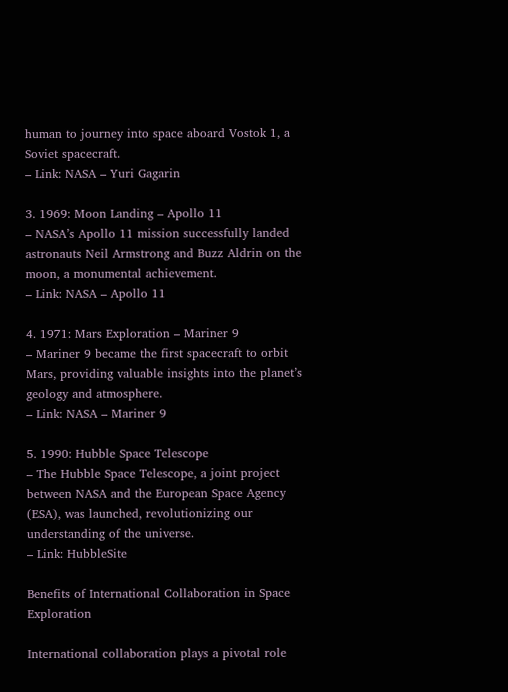human to journey into space aboard Vostok 1, a Soviet spacecraft.
– Link: NASA – Yuri Gagarin

3. 1969: Moon Landing – Apollo 11
– NASA’s Apollo 11 mission successfully landed astronauts Neil Armstrong and Buzz Aldrin on the moon, a monumental achievement.
– Link: NASA – Apollo 11

4. 1971: Mars Exploration – Mariner 9
– Mariner 9 became the first spacecraft to orbit Mars, providing valuable insights into the planet’s geology and atmosphere.
– Link: NASA – Mariner 9

5. 1990: Hubble Space Telescope
– The Hubble Space Telescope, a joint project between NASA and the European Space Agency (ESA), was launched, revolutionizing our understanding of the universe.
– Link: HubbleSite

Benefits of International Collaboration in Space Exploration

International collaboration plays a pivotal role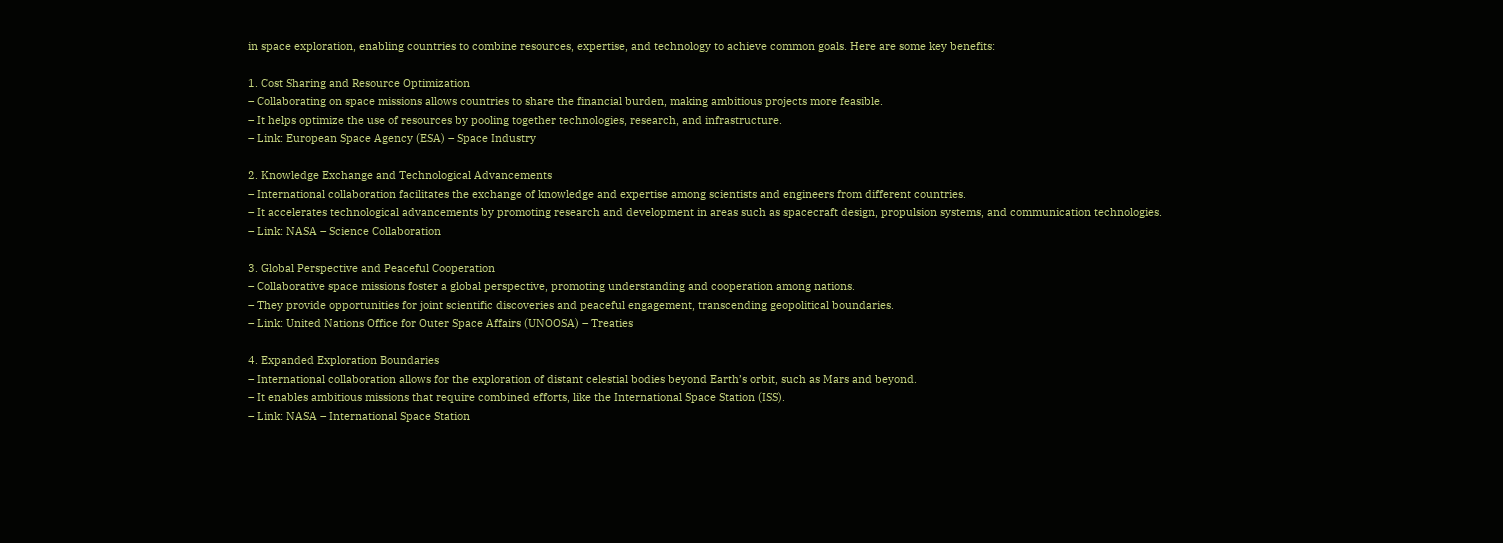in space exploration, enabling countries to combine resources, expertise, and technology to achieve common goals. Here are some key benefits:

1. Cost Sharing and Resource Optimization
– Collaborating on space missions allows countries to share the financial burden, making ambitious projects more feasible.
– It helps optimize the use of resources by pooling together technologies, research, and infrastructure.
– Link: European Space Agency (ESA) – Space Industry

2. Knowledge Exchange and Technological Advancements
– International collaboration facilitates the exchange of knowledge and expertise among scientists and engineers from different countries.
– It accelerates technological advancements by promoting research and development in areas such as spacecraft design, propulsion systems, and communication technologies.
– Link: NASA – Science Collaboration

3. Global Perspective and Peaceful Cooperation
– Collaborative space missions foster a global perspective, promoting understanding and cooperation among nations.
– They provide opportunities for joint scientific discoveries and peaceful engagement, transcending geopolitical boundaries.
– Link: United Nations Office for Outer Space Affairs (UNOOSA) – Treaties

4. Expanded Exploration Boundaries
– International collaboration allows for the exploration of distant celestial bodies beyond Earth’s orbit, such as Mars and beyond.
– It enables ambitious missions that require combined efforts, like the International Space Station (ISS).
– Link: NASA – International Space Station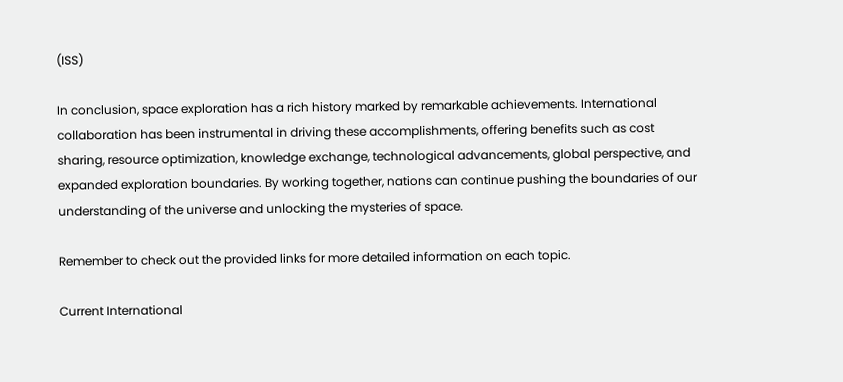(ISS)

In conclusion, space exploration has a rich history marked by remarkable achievements. International collaboration has been instrumental in driving these accomplishments, offering benefits such as cost sharing, resource optimization, knowledge exchange, technological advancements, global perspective, and expanded exploration boundaries. By working together, nations can continue pushing the boundaries of our understanding of the universe and unlocking the mysteries of space.

Remember to check out the provided links for more detailed information on each topic.

Current International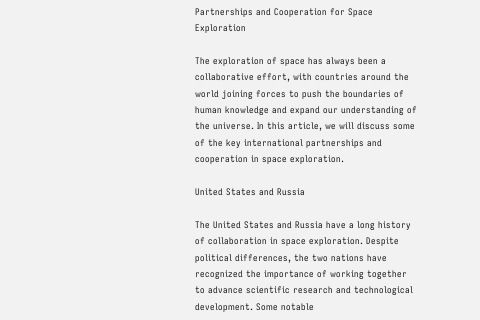Partnerships and Cooperation for Space Exploration

The exploration of space has always been a collaborative effort, with countries around the world joining forces to push the boundaries of human knowledge and expand our understanding of the universe. In this article, we will discuss some of the key international partnerships and cooperation in space exploration.

United States and Russia

The United States and Russia have a long history of collaboration in space exploration. Despite political differences, the two nations have recognized the importance of working together to advance scientific research and technological development. Some notable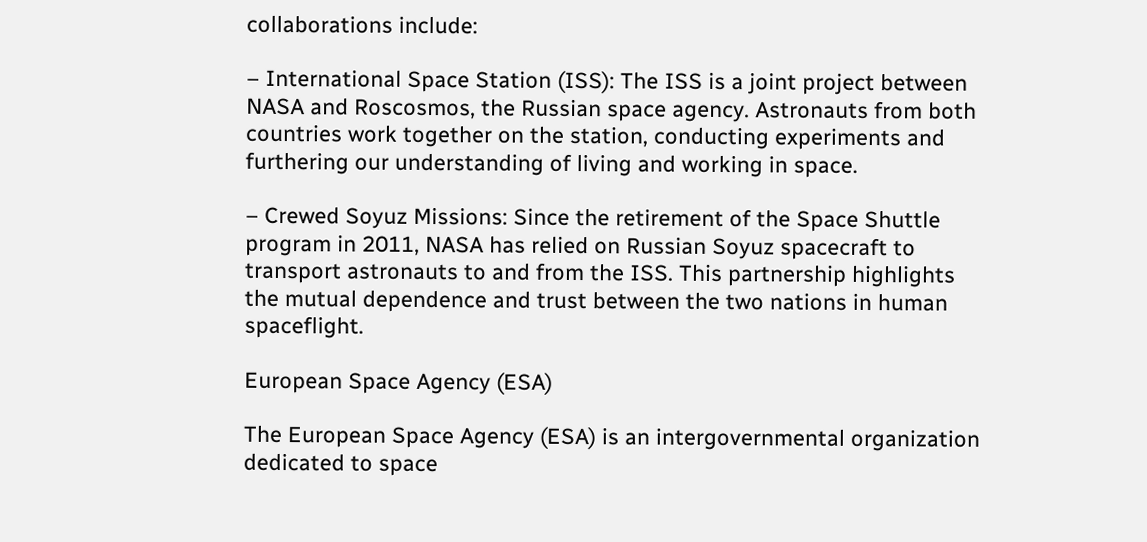collaborations include:

– International Space Station (ISS): The ISS is a joint project between NASA and Roscosmos, the Russian space agency. Astronauts from both countries work together on the station, conducting experiments and furthering our understanding of living and working in space.

– Crewed Soyuz Missions: Since the retirement of the Space Shuttle program in 2011, NASA has relied on Russian Soyuz spacecraft to transport astronauts to and from the ISS. This partnership highlights the mutual dependence and trust between the two nations in human spaceflight.

European Space Agency (ESA)

The European Space Agency (ESA) is an intergovernmental organization dedicated to space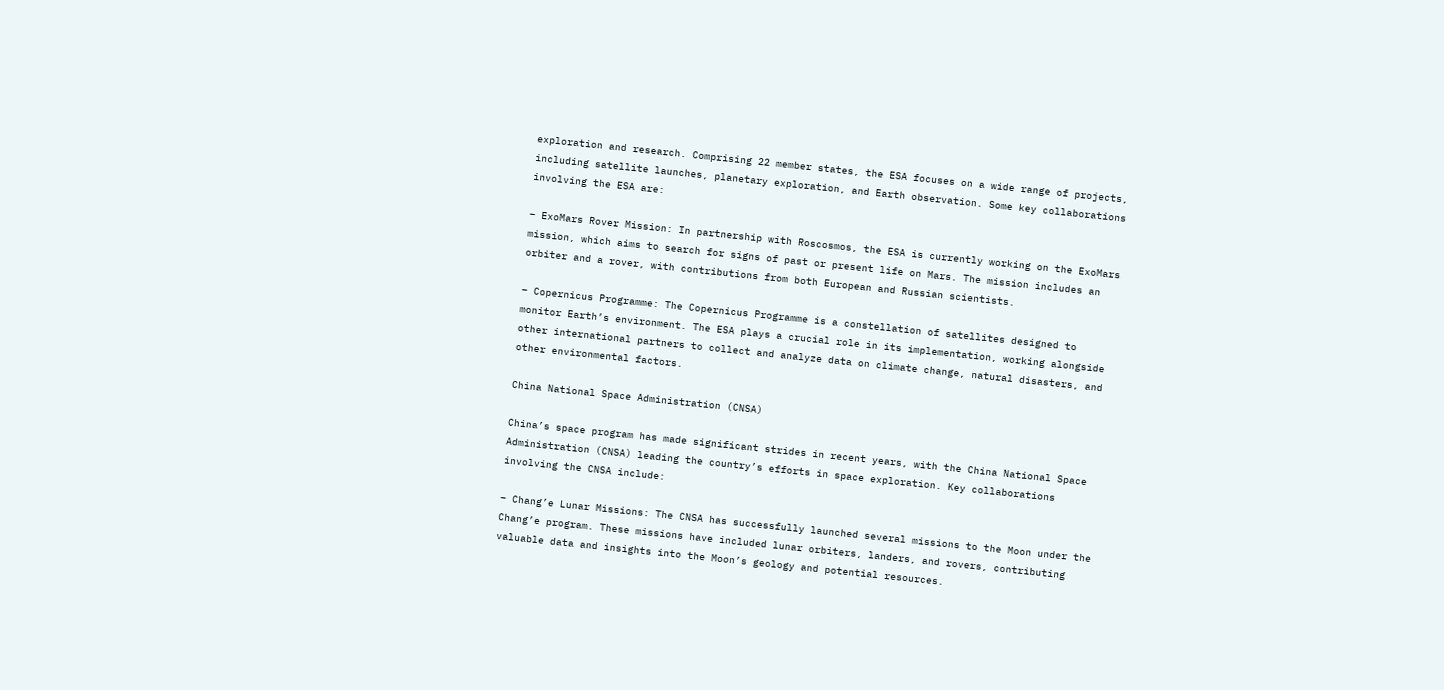exploration and research. Comprising 22 member states, the ESA focuses on a wide range of projects, including satellite launches, planetary exploration, and Earth observation. Some key collaborations involving the ESA are:

– ExoMars Rover Mission: In partnership with Roscosmos, the ESA is currently working on the ExoMars mission, which aims to search for signs of past or present life on Mars. The mission includes an orbiter and a rover, with contributions from both European and Russian scientists.

– Copernicus Programme: The Copernicus Programme is a constellation of satellites designed to monitor Earth’s environment. The ESA plays a crucial role in its implementation, working alongside other international partners to collect and analyze data on climate change, natural disasters, and other environmental factors.

China National Space Administration (CNSA)

China’s space program has made significant strides in recent years, with the China National Space Administration (CNSA) leading the country’s efforts in space exploration. Key collaborations involving the CNSA include:

– Chang’e Lunar Missions: The CNSA has successfully launched several missions to the Moon under the Chang’e program. These missions have included lunar orbiters, landers, and rovers, contributing valuable data and insights into the Moon’s geology and potential resources.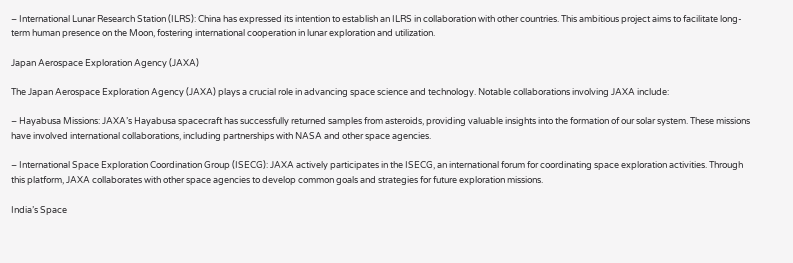– International Lunar Research Station (ILRS): China has expressed its intention to establish an ILRS in collaboration with other countries. This ambitious project aims to facilitate long-term human presence on the Moon, fostering international cooperation in lunar exploration and utilization.

Japan Aerospace Exploration Agency (JAXA)

The Japan Aerospace Exploration Agency (JAXA) plays a crucial role in advancing space science and technology. Notable collaborations involving JAXA include:

– Hayabusa Missions: JAXA’s Hayabusa spacecraft has successfully returned samples from asteroids, providing valuable insights into the formation of our solar system. These missions have involved international collaborations, including partnerships with NASA and other space agencies.

– International Space Exploration Coordination Group (ISECG): JAXA actively participates in the ISECG, an international forum for coordinating space exploration activities. Through this platform, JAXA collaborates with other space agencies to develop common goals and strategies for future exploration missions.

India’s Space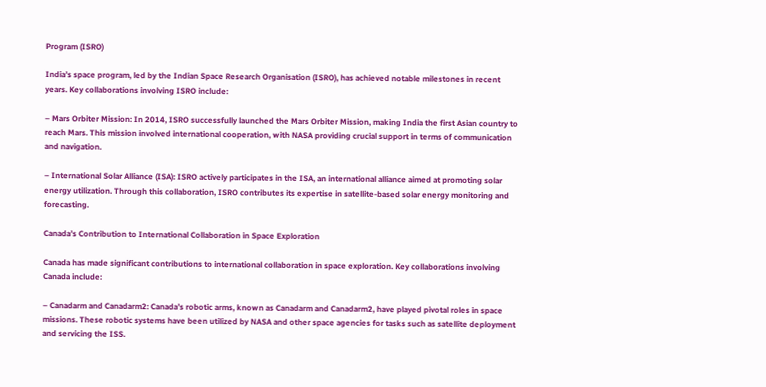Program (ISRO)

India’s space program, led by the Indian Space Research Organisation (ISRO), has achieved notable milestones in recent years. Key collaborations involving ISRO include:

– Mars Orbiter Mission: In 2014, ISRO successfully launched the Mars Orbiter Mission, making India the first Asian country to reach Mars. This mission involved international cooperation, with NASA providing crucial support in terms of communication and navigation.

– International Solar Alliance (ISA): ISRO actively participates in the ISA, an international alliance aimed at promoting solar energy utilization. Through this collaboration, ISRO contributes its expertise in satellite-based solar energy monitoring and forecasting.

Canada’s Contribution to International Collaboration in Space Exploration

Canada has made significant contributions to international collaboration in space exploration. Key collaborations involving Canada include:

– Canadarm and Canadarm2: Canada’s robotic arms, known as Canadarm and Canadarm2, have played pivotal roles in space missions. These robotic systems have been utilized by NASA and other space agencies for tasks such as satellite deployment and servicing the ISS.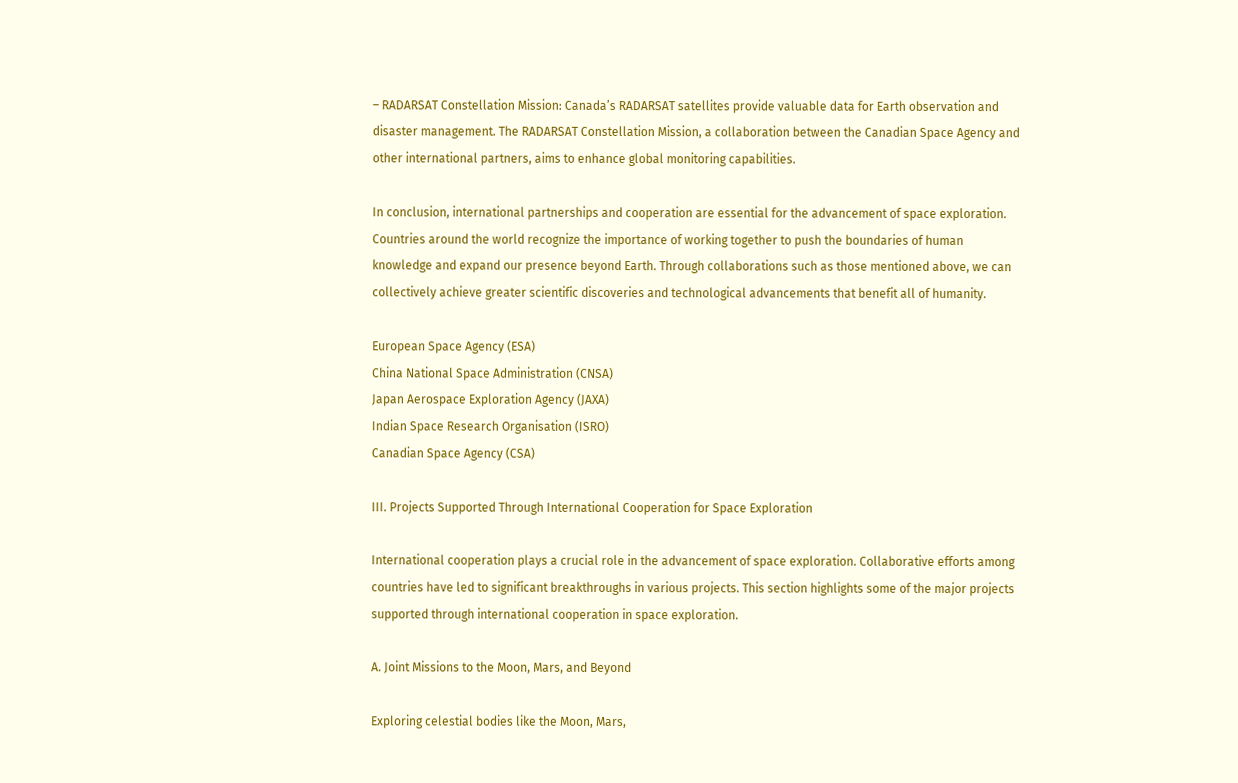– RADARSAT Constellation Mission: Canada’s RADARSAT satellites provide valuable data for Earth observation and disaster management. The RADARSAT Constellation Mission, a collaboration between the Canadian Space Agency and other international partners, aims to enhance global monitoring capabilities.

In conclusion, international partnerships and cooperation are essential for the advancement of space exploration. Countries around the world recognize the importance of working together to push the boundaries of human knowledge and expand our presence beyond Earth. Through collaborations such as those mentioned above, we can collectively achieve greater scientific discoveries and technological advancements that benefit all of humanity.

European Space Agency (ESA)
China National Space Administration (CNSA)
Japan Aerospace Exploration Agency (JAXA)
Indian Space Research Organisation (ISRO)
Canadian Space Agency (CSA)

III. Projects Supported Through International Cooperation for Space Exploration

International cooperation plays a crucial role in the advancement of space exploration. Collaborative efforts among countries have led to significant breakthroughs in various projects. This section highlights some of the major projects supported through international cooperation in space exploration.

A. Joint Missions to the Moon, Mars, and Beyond

Exploring celestial bodies like the Moon, Mars,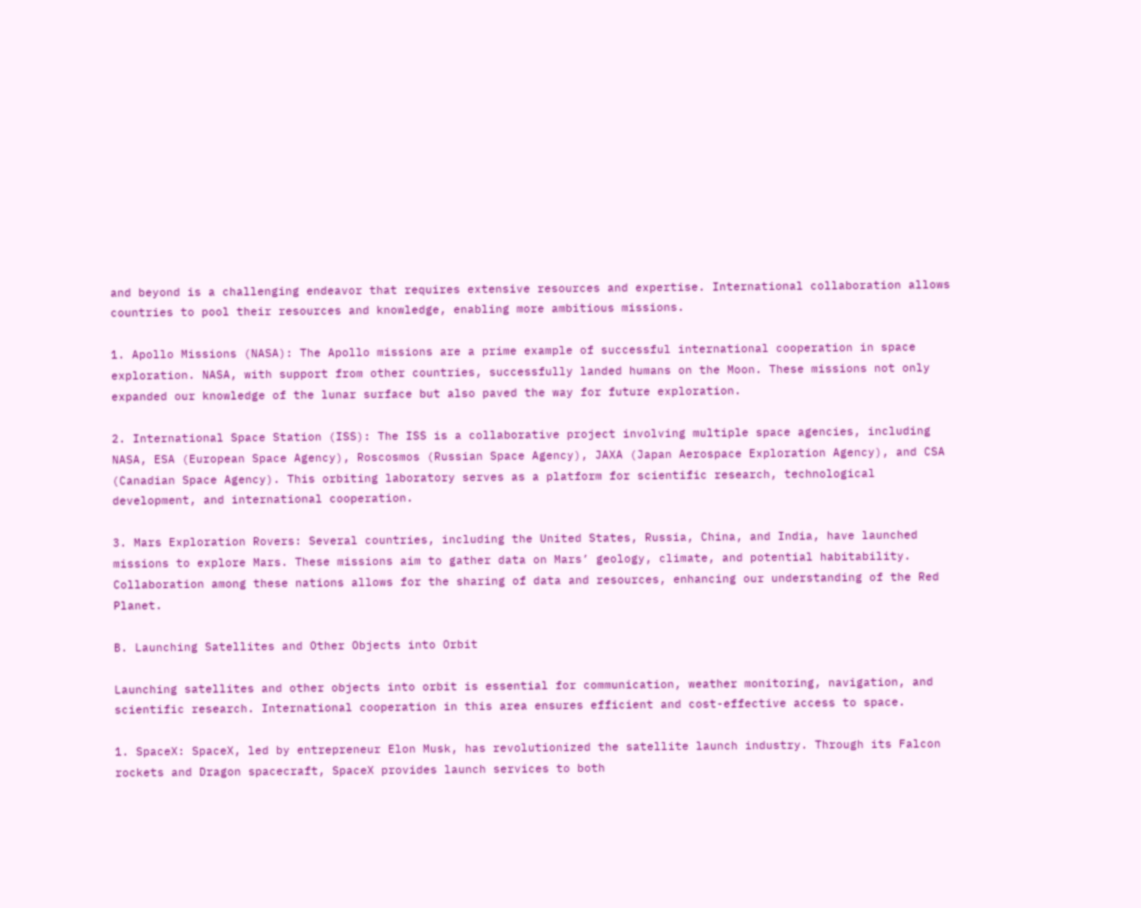and beyond is a challenging endeavor that requires extensive resources and expertise. International collaboration allows countries to pool their resources and knowledge, enabling more ambitious missions.

1. Apollo Missions (NASA): The Apollo missions are a prime example of successful international cooperation in space exploration. NASA, with support from other countries, successfully landed humans on the Moon. These missions not only expanded our knowledge of the lunar surface but also paved the way for future exploration.

2. International Space Station (ISS): The ISS is a collaborative project involving multiple space agencies, including NASA, ESA (European Space Agency), Roscosmos (Russian Space Agency), JAXA (Japan Aerospace Exploration Agency), and CSA (Canadian Space Agency). This orbiting laboratory serves as a platform for scientific research, technological development, and international cooperation.

3. Mars Exploration Rovers: Several countries, including the United States, Russia, China, and India, have launched missions to explore Mars. These missions aim to gather data on Mars’ geology, climate, and potential habitability. Collaboration among these nations allows for the sharing of data and resources, enhancing our understanding of the Red Planet.

B. Launching Satellites and Other Objects into Orbit

Launching satellites and other objects into orbit is essential for communication, weather monitoring, navigation, and scientific research. International cooperation in this area ensures efficient and cost-effective access to space.

1. SpaceX: SpaceX, led by entrepreneur Elon Musk, has revolutionized the satellite launch industry. Through its Falcon rockets and Dragon spacecraft, SpaceX provides launch services to both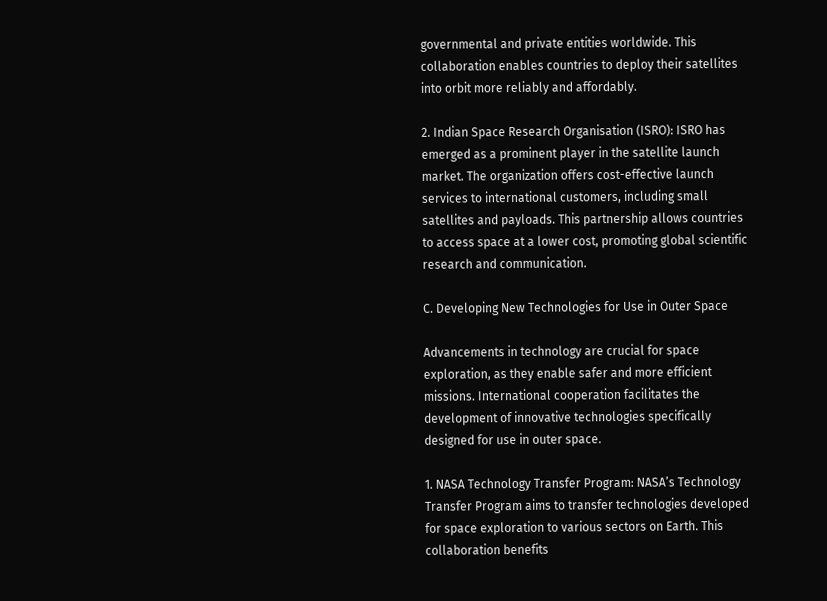governmental and private entities worldwide. This collaboration enables countries to deploy their satellites into orbit more reliably and affordably.

2. Indian Space Research Organisation (ISRO): ISRO has emerged as a prominent player in the satellite launch market. The organization offers cost-effective launch services to international customers, including small satellites and payloads. This partnership allows countries to access space at a lower cost, promoting global scientific research and communication.

C. Developing New Technologies for Use in Outer Space

Advancements in technology are crucial for space exploration, as they enable safer and more efficient missions. International cooperation facilitates the development of innovative technologies specifically designed for use in outer space.

1. NASA Technology Transfer Program: NASA’s Technology Transfer Program aims to transfer technologies developed for space exploration to various sectors on Earth. This collaboration benefits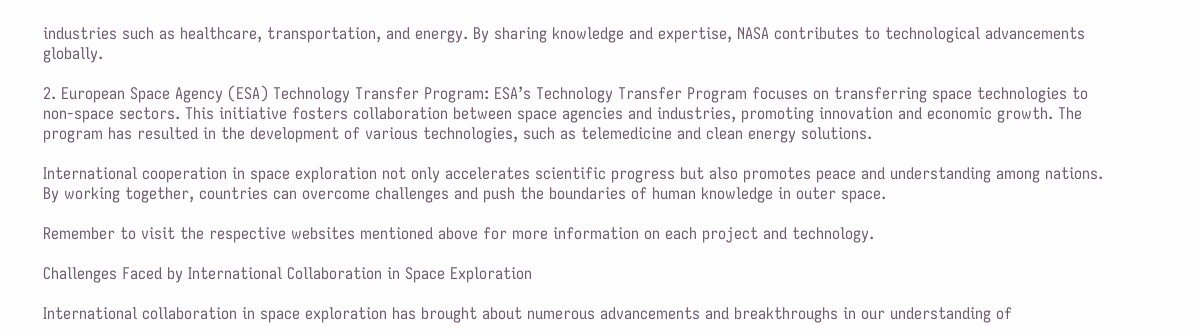industries such as healthcare, transportation, and energy. By sharing knowledge and expertise, NASA contributes to technological advancements globally.

2. European Space Agency (ESA) Technology Transfer Program: ESA’s Technology Transfer Program focuses on transferring space technologies to non-space sectors. This initiative fosters collaboration between space agencies and industries, promoting innovation and economic growth. The program has resulted in the development of various technologies, such as telemedicine and clean energy solutions.

International cooperation in space exploration not only accelerates scientific progress but also promotes peace and understanding among nations. By working together, countries can overcome challenges and push the boundaries of human knowledge in outer space.

Remember to visit the respective websites mentioned above for more information on each project and technology.

Challenges Faced by International Collaboration in Space Exploration

International collaboration in space exploration has brought about numerous advancements and breakthroughs in our understanding of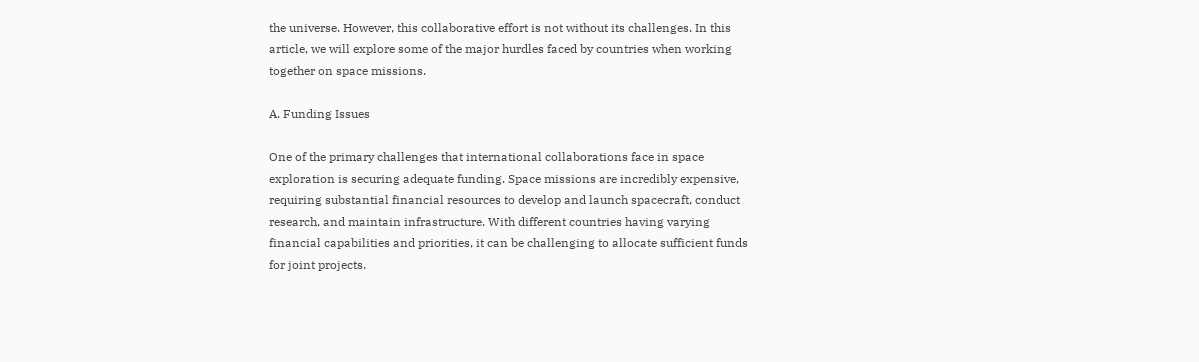the universe. However, this collaborative effort is not without its challenges. In this article, we will explore some of the major hurdles faced by countries when working together on space missions.

A. Funding Issues

One of the primary challenges that international collaborations face in space exploration is securing adequate funding. Space missions are incredibly expensive, requiring substantial financial resources to develop and launch spacecraft, conduct research, and maintain infrastructure. With different countries having varying financial capabilities and priorities, it can be challenging to allocate sufficient funds for joint projects.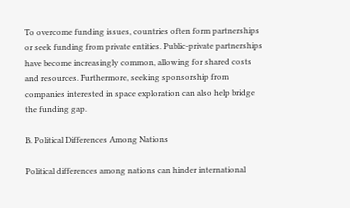To overcome funding issues, countries often form partnerships or seek funding from private entities. Public-private partnerships have become increasingly common, allowing for shared costs and resources. Furthermore, seeking sponsorship from companies interested in space exploration can also help bridge the funding gap.

B. Political Differences Among Nations

Political differences among nations can hinder international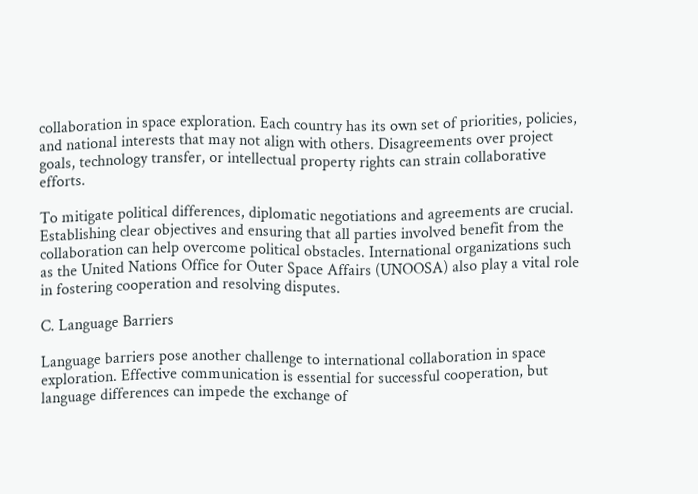collaboration in space exploration. Each country has its own set of priorities, policies, and national interests that may not align with others. Disagreements over project goals, technology transfer, or intellectual property rights can strain collaborative efforts.

To mitigate political differences, diplomatic negotiations and agreements are crucial. Establishing clear objectives and ensuring that all parties involved benefit from the collaboration can help overcome political obstacles. International organizations such as the United Nations Office for Outer Space Affairs (UNOOSA) also play a vital role in fostering cooperation and resolving disputes.

C. Language Barriers

Language barriers pose another challenge to international collaboration in space exploration. Effective communication is essential for successful cooperation, but language differences can impede the exchange of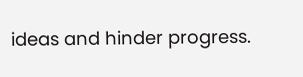ideas and hinder progress.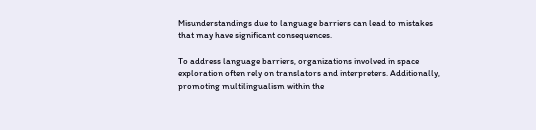Misunderstandings due to language barriers can lead to mistakes that may have significant consequences.

To address language barriers, organizations involved in space exploration often rely on translators and interpreters. Additionally, promoting multilingualism within the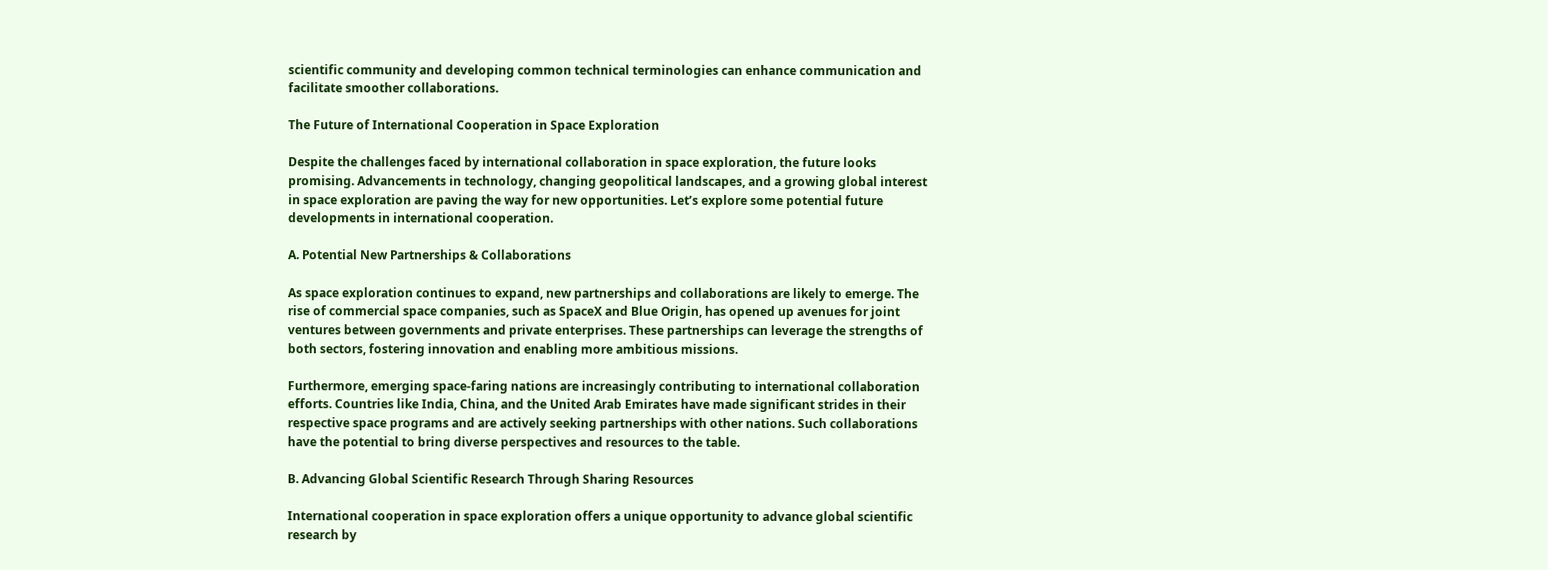scientific community and developing common technical terminologies can enhance communication and facilitate smoother collaborations.

The Future of International Cooperation in Space Exploration

Despite the challenges faced by international collaboration in space exploration, the future looks promising. Advancements in technology, changing geopolitical landscapes, and a growing global interest in space exploration are paving the way for new opportunities. Let’s explore some potential future developments in international cooperation.

A. Potential New Partnerships & Collaborations

As space exploration continues to expand, new partnerships and collaborations are likely to emerge. The rise of commercial space companies, such as SpaceX and Blue Origin, has opened up avenues for joint ventures between governments and private enterprises. These partnerships can leverage the strengths of both sectors, fostering innovation and enabling more ambitious missions.

Furthermore, emerging space-faring nations are increasingly contributing to international collaboration efforts. Countries like India, China, and the United Arab Emirates have made significant strides in their respective space programs and are actively seeking partnerships with other nations. Such collaborations have the potential to bring diverse perspectives and resources to the table.

B. Advancing Global Scientific Research Through Sharing Resources

International cooperation in space exploration offers a unique opportunity to advance global scientific research by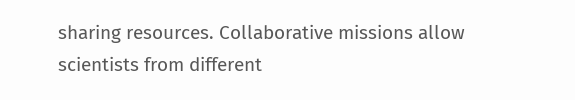sharing resources. Collaborative missions allow scientists from different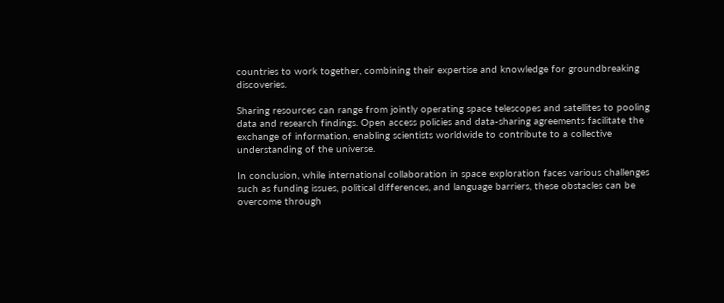countries to work together, combining their expertise and knowledge for groundbreaking discoveries.

Sharing resources can range from jointly operating space telescopes and satellites to pooling data and research findings. Open access policies and data-sharing agreements facilitate the exchange of information, enabling scientists worldwide to contribute to a collective understanding of the universe.

In conclusion, while international collaboration in space exploration faces various challenges such as funding issues, political differences, and language barriers, these obstacles can be overcome through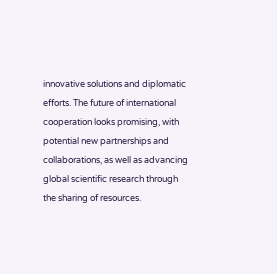innovative solutions and diplomatic efforts. The future of international cooperation looks promising, with potential new partnerships and collaborations, as well as advancing global scientific research through the sharing of resources.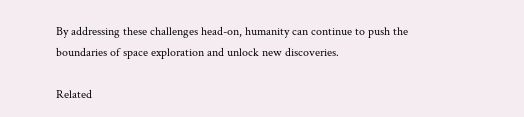By addressing these challenges head-on, humanity can continue to push the boundaries of space exploration and unlock new discoveries.

Related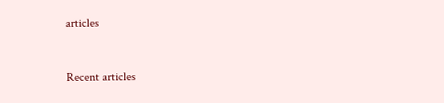articles


Recent articles